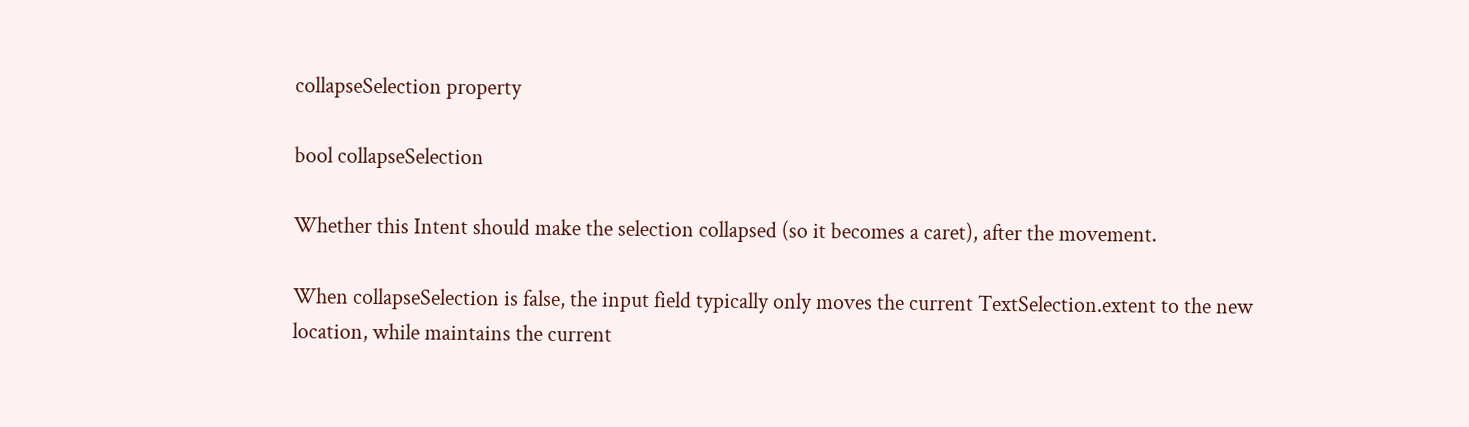collapseSelection property

bool collapseSelection

Whether this Intent should make the selection collapsed (so it becomes a caret), after the movement.

When collapseSelection is false, the input field typically only moves the current TextSelection.extent to the new location, while maintains the current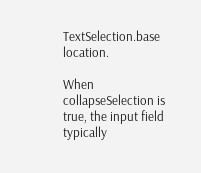TextSelection.base location.

When collapseSelection is true, the input field typically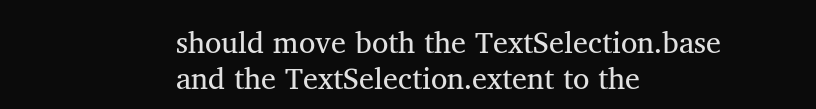should move both the TextSelection.base and the TextSelection.extent to the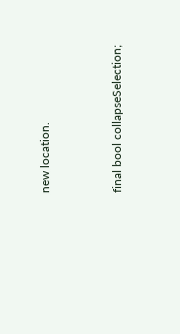new location.


final bool collapseSelection;